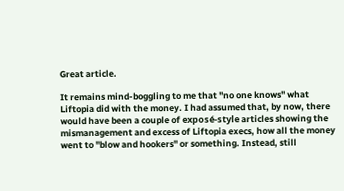Great article.

It remains mind-boggling to me that "no one knows" what Liftopia did with the money. I had assumed that, by now, there would have been a couple of exposé-style articles showing the mismanagement and excess of Liftopia execs, how all the money went to "blow and hookers" or something. Instead, still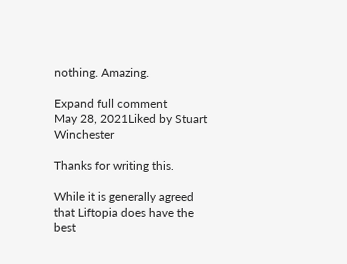nothing. Amazing.

Expand full comment
May 28, 2021Liked by Stuart Winchester

Thanks for writing this.

While it is generally agreed that Liftopia does have the best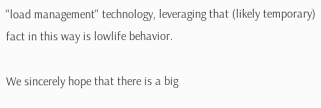"load management" technology, leveraging that (likely temporary) fact in this way is lowlife behavior.

We sincerely hope that there is a big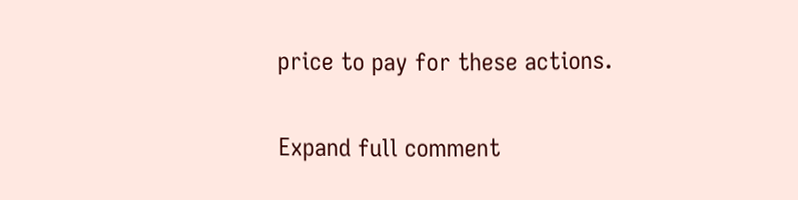price to pay for these actions.

Expand full comment